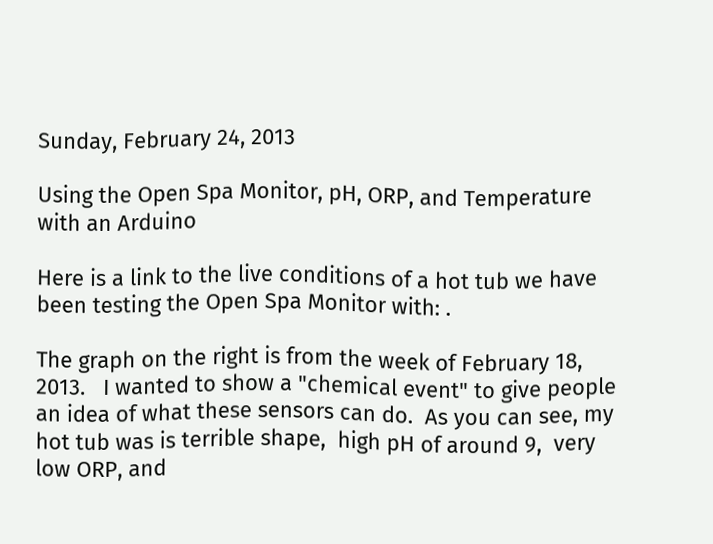Sunday, February 24, 2013

Using the Open Spa Monitor, pH, ORP, and Temperature with an Arduino

Here is a link to the live conditions of a hot tub we have been testing the Open Spa Monitor with: .

The graph on the right is from the week of February 18, 2013.   I wanted to show a "chemical event" to give people an idea of what these sensors can do.  As you can see, my hot tub was is terrible shape,  high pH of around 9,  very low ORP, and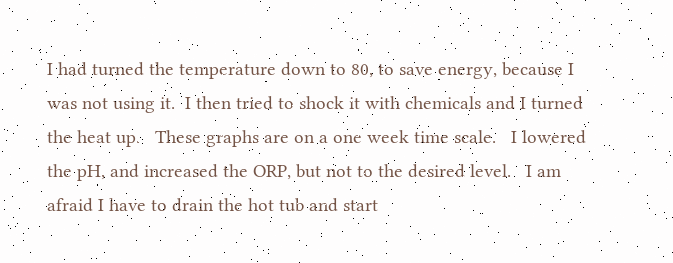I had turned the temperature down to 80, to save energy, because I was not using it.  I then tried to shock it with chemicals and I turned the heat up.   These graphs are on a one week time scale.   I lowered the pH, and increased the ORP, but not to the desired level.   I am afraid I have to drain the hot tub and start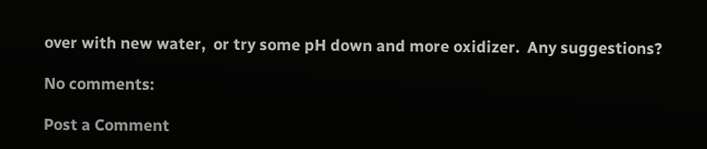over with new water,  or try some pH down and more oxidizer.  Any suggestions?

No comments:

Post a Comment